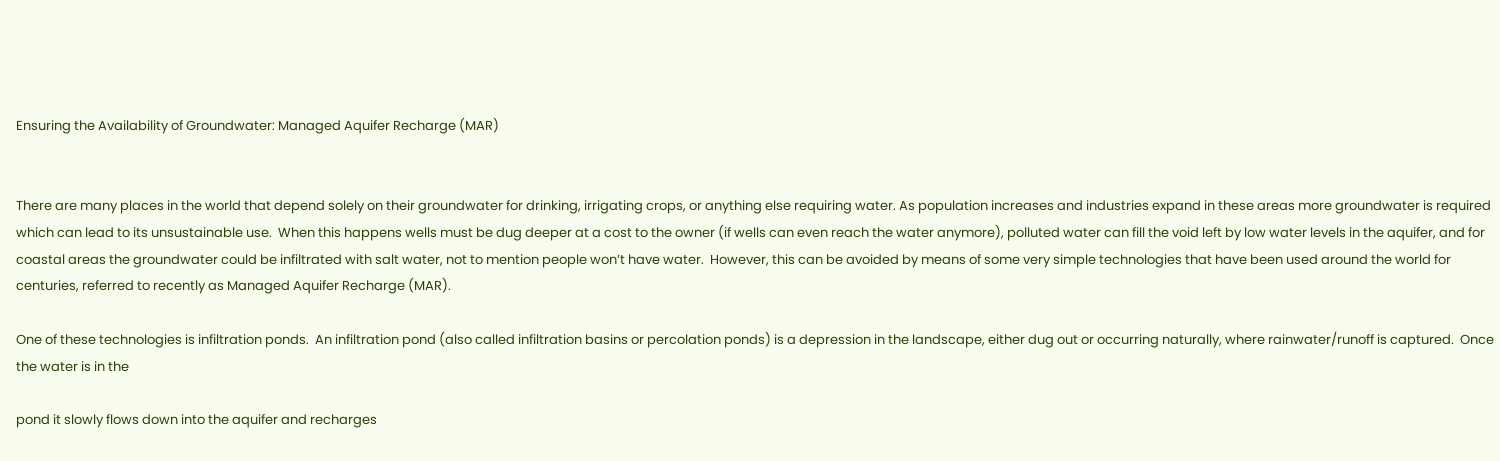Ensuring the Availability of Groundwater: Managed Aquifer Recharge (MAR)


There are many places in the world that depend solely on their groundwater for drinking, irrigating crops, or anything else requiring water. As population increases and industries expand in these areas more groundwater is required which can lead to its unsustainable use.  When this happens wells must be dug deeper at a cost to the owner (if wells can even reach the water anymore), polluted water can fill the void left by low water levels in the aquifer, and for coastal areas the groundwater could be infiltrated with salt water, not to mention people won’t have water.  However, this can be avoided by means of some very simple technologies that have been used around the world for centuries, referred to recently as Managed Aquifer Recharge (MAR).

One of these technologies is infiltration ponds.  An infiltration pond (also called infiltration basins or percolation ponds) is a depression in the landscape, either dug out or occurring naturally, where rainwater/runoff is captured.  Once the water is in the

pond it slowly flows down into the aquifer and recharges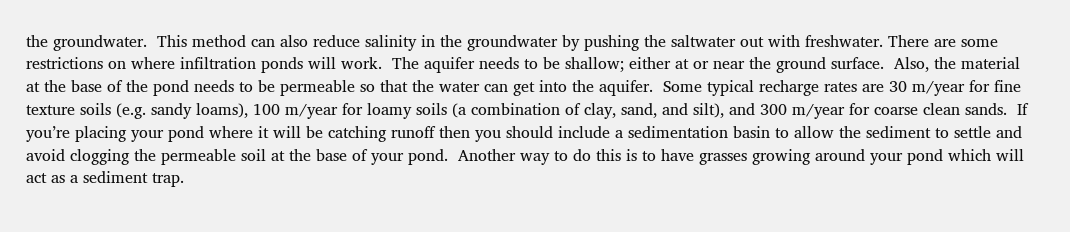the groundwater.  This method can also reduce salinity in the groundwater by pushing the saltwater out with freshwater. There are some restrictions on where infiltration ponds will work.  The aquifer needs to be shallow; either at or near the ground surface.  Also, the material at the base of the pond needs to be permeable so that the water can get into the aquifer.  Some typical recharge rates are 30 m/year for fine texture soils (e.g. sandy loams), 100 m/year for loamy soils (a combination of clay, sand, and silt), and 300 m/year for coarse clean sands.  If you’re placing your pond where it will be catching runoff then you should include a sedimentation basin to allow the sediment to settle and avoid clogging the permeable soil at the base of your pond.  Another way to do this is to have grasses growing around your pond which will act as a sediment trap.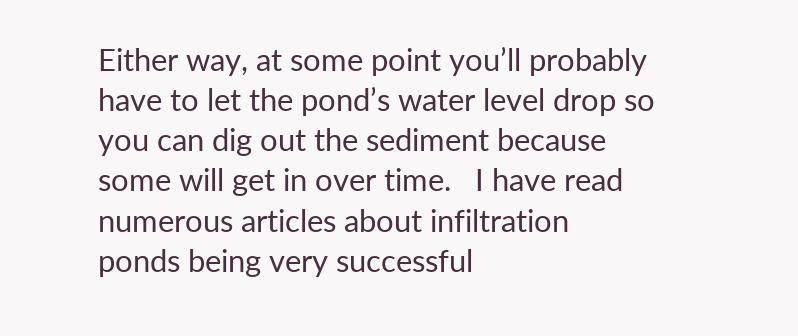Either way, at some point you’ll probably have to let the pond’s water level drop so you can dig out the sediment because some will get in over time.   I have read numerous articles about infiltration ponds being very successful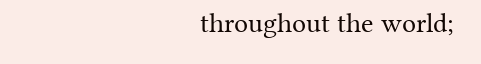throughout the world;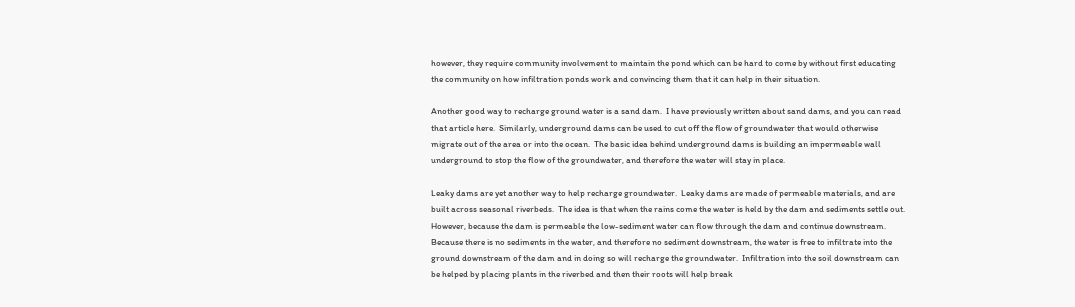however, they require community involvement to maintain the pond which can be hard to come by without first educating the community on how infiltration ponds work and convincing them that it can help in their situation.

Another good way to recharge ground water is a sand dam.  I have previously written about sand dams, and you can read that article here.  Similarly, underground dams can be used to cut off the flow of groundwater that would otherwise migrate out of the area or into the ocean.  The basic idea behind underground dams is building an impermeable wall underground to stop the flow of the groundwater, and therefore the water will stay in place.

Leaky dams are yet another way to help recharge groundwater.  Leaky dams are made of permeable materials, and are built across seasonal riverbeds.  The idea is that when the rains come the water is held by the dam and sediments settle out.  However, because the dam is permeable the low-sediment water can flow through the dam and continue downstream.  Because there is no sediments in the water, and therefore no sediment downstream, the water is free to infiltrate into the ground downstream of the dam and in doing so will recharge the groundwater.  Infiltration into the soil downstream can be helped by placing plants in the riverbed and then their roots will help break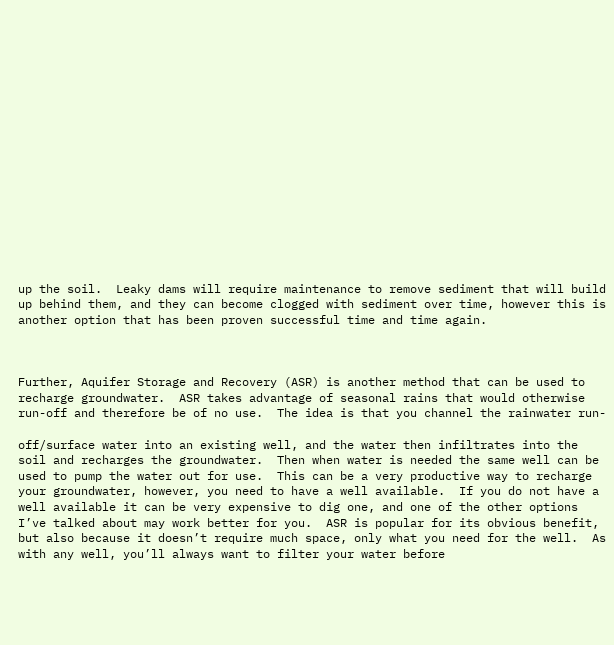up the soil.  Leaky dams will require maintenance to remove sediment that will build up behind them, and they can become clogged with sediment over time, however this is another option that has been proven successful time and time again.



Further, Aquifer Storage and Recovery (ASR) is another method that can be used to recharge groundwater.  ASR takes advantage of seasonal rains that would otherwise run-off and therefore be of no use.  The idea is that you channel the rainwater run-

off/surface water into an existing well, and the water then infiltrates into the soil and recharges the groundwater.  Then when water is needed the same well can be used to pump the water out for use.  This can be a very productive way to recharge your groundwater, however, you need to have a well available.  If you do not have a well available it can be very expensive to dig one, and one of the other options I’ve talked about may work better for you.  ASR is popular for its obvious benefit, but also because it doesn’t require much space, only what you need for the well.  As with any well, you’ll always want to filter your water before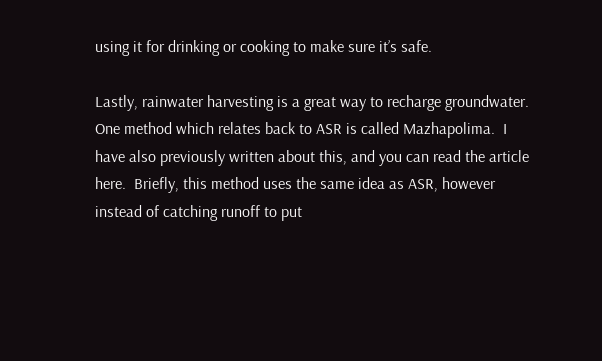using it for drinking or cooking to make sure it’s safe.

Lastly, rainwater harvesting is a great way to recharge groundwater.  One method which relates back to ASR is called Mazhapolima.  I have also previously written about this, and you can read the article here.  Briefly, this method uses the same idea as ASR, however instead of catching runoff to put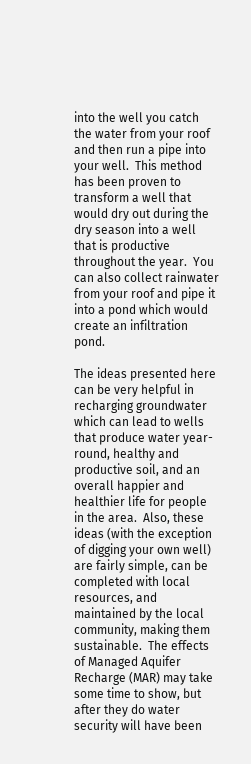into the well you catch the water from your roof and then run a pipe into your well.  This method has been proven to transform a well that would dry out during the dry season into a well that is productive throughout the year.  You can also collect rainwater from your roof and pipe it into a pond which would create an infiltration pond.

The ideas presented here can be very helpful in recharging groundwater which can lead to wells that produce water year-round, healthy and productive soil, and an overall happier and healthier life for people in the area.  Also, these ideas (with the exception of digging your own well) are fairly simple, can be completed with local resources, and maintained by the local community, making them sustainable.  The effects of Managed Aquifer Recharge (MAR) may take some time to show, but after they do water security will have been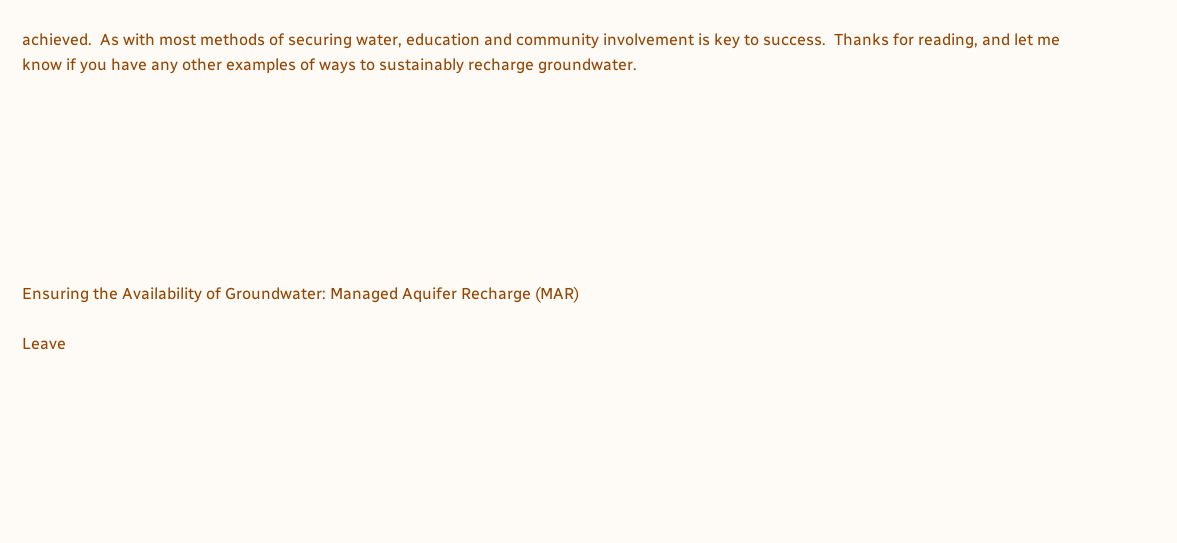achieved.  As with most methods of securing water, education and community involvement is key to success.  Thanks for reading, and let me know if you have any other examples of ways to sustainably recharge groundwater.








Ensuring the Availability of Groundwater: Managed Aquifer Recharge (MAR)

Leave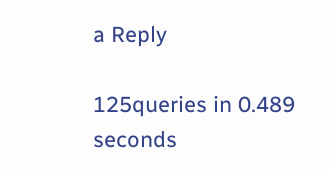a Reply

125queries in 0.489 seconds